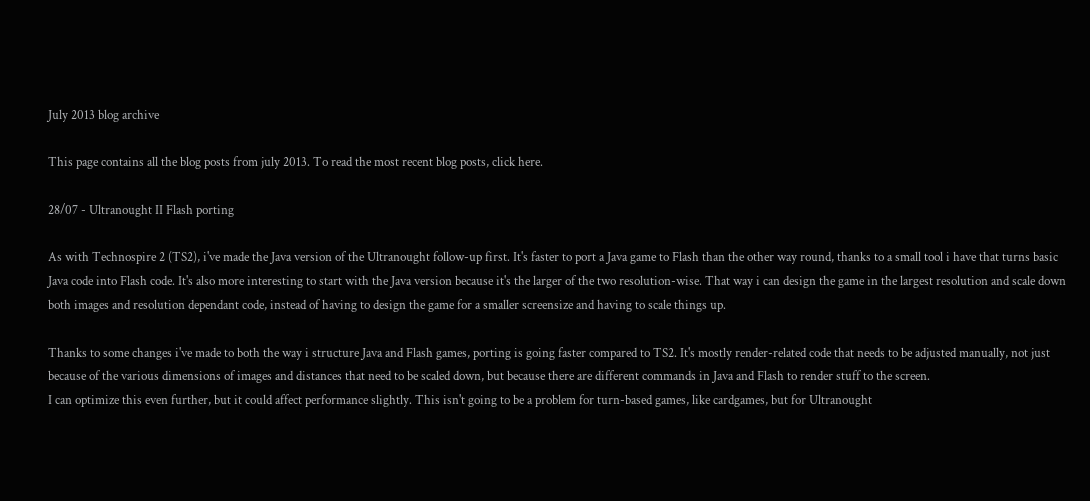July 2013 blog archive

This page contains all the blog posts from july 2013. To read the most recent blog posts, click here.

28/07 - Ultranought II Flash porting

As with Technospire 2 (TS2), i've made the Java version of the Ultranought follow-up first. It's faster to port a Java game to Flash than the other way round, thanks to a small tool i have that turns basic Java code into Flash code. It's also more interesting to start with the Java version because it's the larger of the two resolution-wise. That way i can design the game in the largest resolution and scale down both images and resolution dependant code, instead of having to design the game for a smaller screensize and having to scale things up.

Thanks to some changes i've made to both the way i structure Java and Flash games, porting is going faster compared to TS2. It's mostly render-related code that needs to be adjusted manually, not just because of the various dimensions of images and distances that need to be scaled down, but because there are different commands in Java and Flash to render stuff to the screen.
I can optimize this even further, but it could affect performance slightly. This isn't going to be a problem for turn-based games, like cardgames, but for Ultranought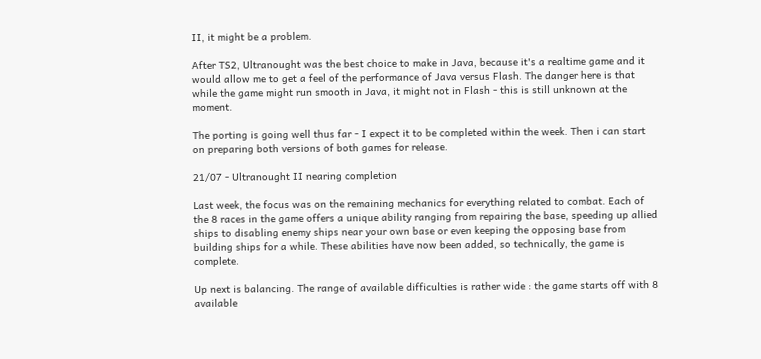II, it might be a problem.

After TS2, Ultranought was the best choice to make in Java, because it's a realtime game and it would allow me to get a feel of the performance of Java versus Flash. The danger here is that while the game might run smooth in Java, it might not in Flash - this is still unknown at the moment.

The porting is going well thus far - I expect it to be completed within the week. Then i can start on preparing both versions of both games for release.

21/07 - Ultranought II nearing completion

Last week, the focus was on the remaining mechanics for everything related to combat. Each of the 8 races in the game offers a unique ability ranging from repairing the base, speeding up allied ships to disabling enemy ships near your own base or even keeping the opposing base from building ships for a while. These abilities have now been added, so technically, the game is complete.

Up next is balancing. The range of available difficulties is rather wide : the game starts off with 8 available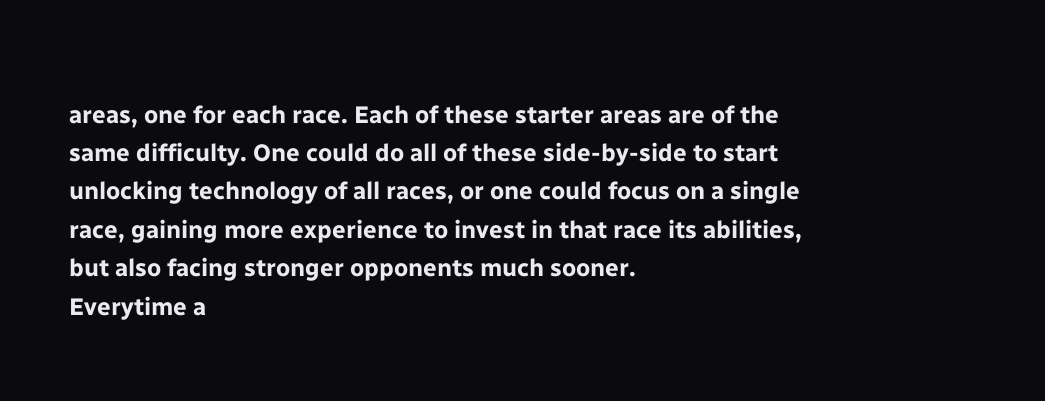areas, one for each race. Each of these starter areas are of the same difficulty. One could do all of these side-by-side to start unlocking technology of all races, or one could focus on a single race, gaining more experience to invest in that race its abilities, but also facing stronger opponents much sooner.
Everytime a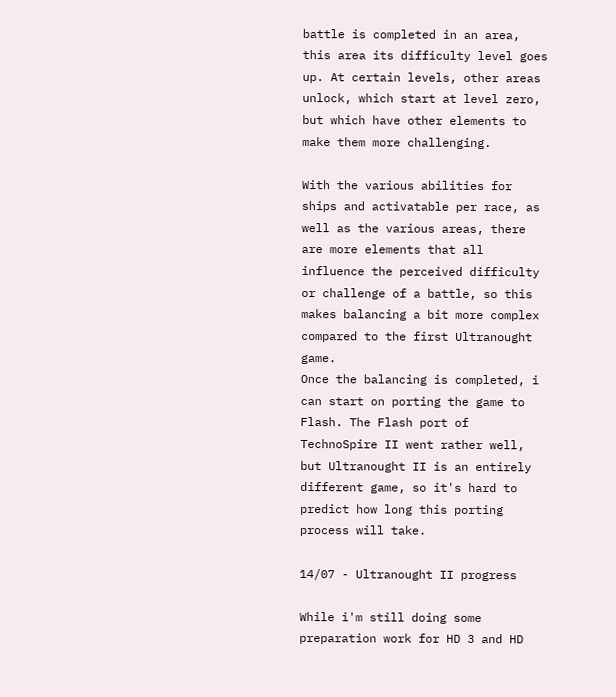battle is completed in an area, this area its difficulty level goes up. At certain levels, other areas unlock, which start at level zero, but which have other elements to make them more challenging.

With the various abilities for ships and activatable per race, as well as the various areas, there are more elements that all influence the perceived difficulty or challenge of a battle, so this makes balancing a bit more complex compared to the first Ultranought game.
Once the balancing is completed, i can start on porting the game to Flash. The Flash port of TechnoSpire II went rather well, but Ultranought II is an entirely different game, so it's hard to predict how long this porting process will take.

14/07 - Ultranought II progress

While i'm still doing some preparation work for HD 3 and HD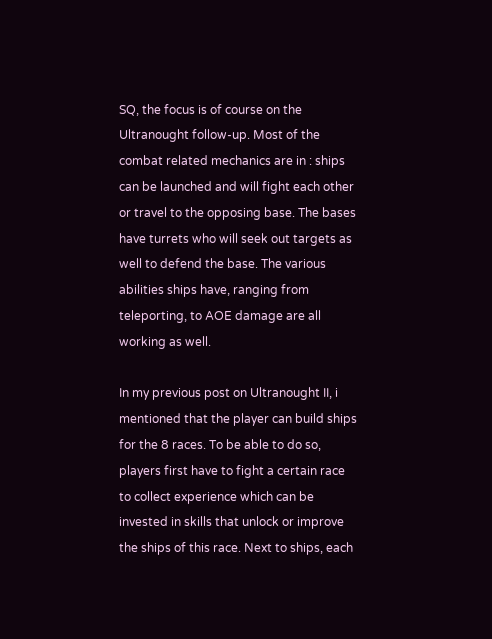SQ, the focus is of course on the Ultranought follow-up. Most of the combat related mechanics are in : ships can be launched and will fight each other or travel to the opposing base. The bases have turrets who will seek out targets as well to defend the base. The various abilities ships have, ranging from teleporting, to AOE damage are all working as well.

In my previous post on Ultranought II, i mentioned that the player can build ships for the 8 races. To be able to do so, players first have to fight a certain race to collect experience which can be invested in skills that unlock or improve the ships of this race. Next to ships, each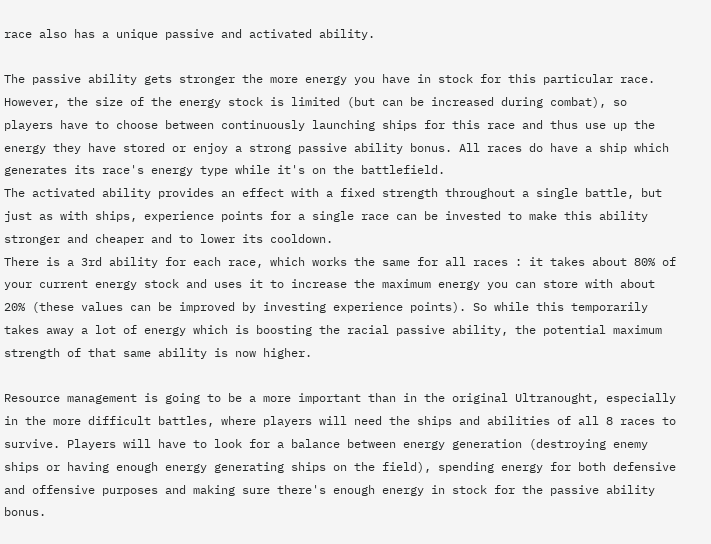race also has a unique passive and activated ability.

The passive ability gets stronger the more energy you have in stock for this particular race. However, the size of the energy stock is limited (but can be increased during combat), so players have to choose between continuously launching ships for this race and thus use up the energy they have stored or enjoy a strong passive ability bonus. All races do have a ship which generates its race's energy type while it's on the battlefield.
The activated ability provides an effect with a fixed strength throughout a single battle, but just as with ships, experience points for a single race can be invested to make this ability stronger and cheaper and to lower its cooldown.
There is a 3rd ability for each race, which works the same for all races : it takes about 80% of your current energy stock and uses it to increase the maximum energy you can store with about 20% (these values can be improved by investing experience points). So while this temporarily takes away a lot of energy which is boosting the racial passive ability, the potential maximum strength of that same ability is now higher.

Resource management is going to be a more important than in the original Ultranought, especially in the more difficult battles, where players will need the ships and abilities of all 8 races to survive. Players will have to look for a balance between energy generation (destroying enemy ships or having enough energy generating ships on the field), spending energy for both defensive and offensive purposes and making sure there's enough energy in stock for the passive ability bonus.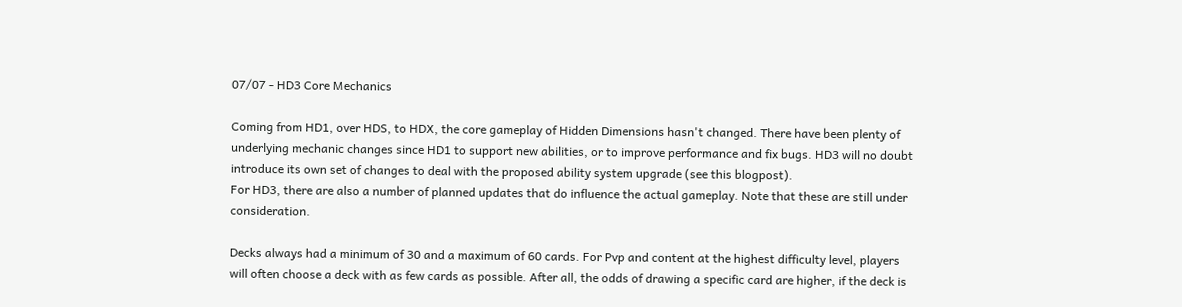07/07 - HD3 Core Mechanics

Coming from HD1, over HDS, to HDX, the core gameplay of Hidden Dimensions hasn't changed. There have been plenty of underlying mechanic changes since HD1 to support new abilities, or to improve performance and fix bugs. HD3 will no doubt introduce its own set of changes to deal with the proposed ability system upgrade (see this blogpost).
For HD3, there are also a number of planned updates that do influence the actual gameplay. Note that these are still under consideration.

Decks always had a minimum of 30 and a maximum of 60 cards. For Pvp and content at the highest difficulty level, players will often choose a deck with as few cards as possible. After all, the odds of drawing a specific card are higher, if the deck is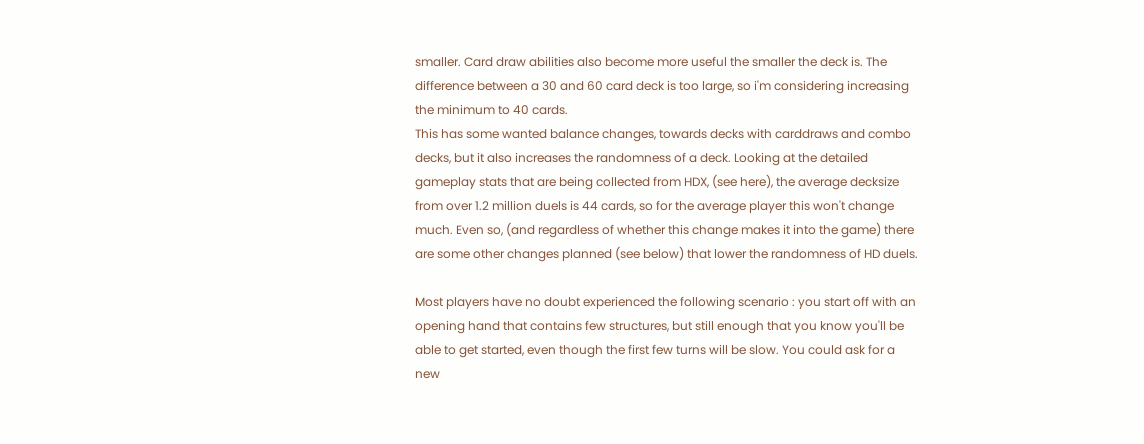smaller. Card draw abilities also become more useful the smaller the deck is. The difference between a 30 and 60 card deck is too large, so i'm considering increasing the minimum to 40 cards.
This has some wanted balance changes, towards decks with carddraws and combo decks, but it also increases the randomness of a deck. Looking at the detailed gameplay stats that are being collected from HDX, (see here), the average decksize from over 1.2 million duels is 44 cards, so for the average player this won't change much. Even so, (and regardless of whether this change makes it into the game) there are some other changes planned (see below) that lower the randomness of HD duels.

Most players have no doubt experienced the following scenario : you start off with an opening hand that contains few structures, but still enough that you know you'll be able to get started, even though the first few turns will be slow. You could ask for a new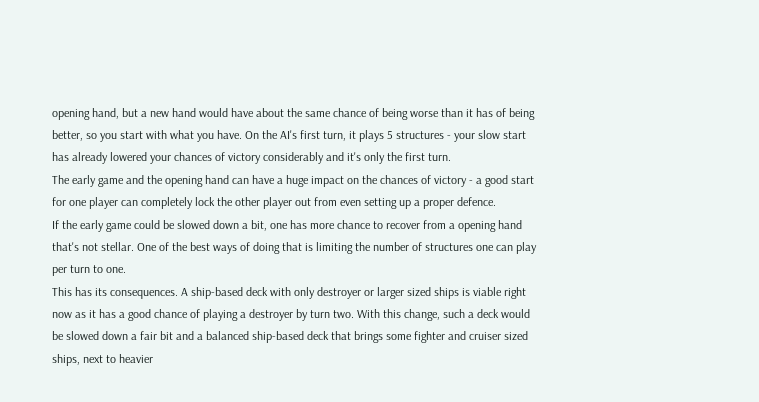opening hand, but a new hand would have about the same chance of being worse than it has of being better, so you start with what you have. On the AI's first turn, it plays 5 structures - your slow start has already lowered your chances of victory considerably and it's only the first turn.
The early game and the opening hand can have a huge impact on the chances of victory - a good start for one player can completely lock the other player out from even setting up a proper defence.
If the early game could be slowed down a bit, one has more chance to recover from a opening hand that's not stellar. One of the best ways of doing that is limiting the number of structures one can play per turn to one.
This has its consequences. A ship-based deck with only destroyer or larger sized ships is viable right now as it has a good chance of playing a destroyer by turn two. With this change, such a deck would be slowed down a fair bit and a balanced ship-based deck that brings some fighter and cruiser sized ships, next to heavier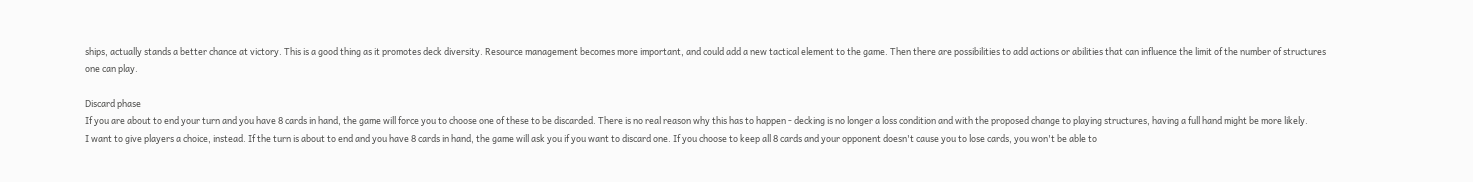ships, actually stands a better chance at victory. This is a good thing as it promotes deck diversity. Resource management becomes more important, and could add a new tactical element to the game. Then there are possibilities to add actions or abilities that can influence the limit of the number of structures one can play.

Discard phase
If you are about to end your turn and you have 8 cards in hand, the game will force you to choose one of these to be discarded. There is no real reason why this has to happen - decking is no longer a loss condition and with the proposed change to playing structures, having a full hand might be more likely.
I want to give players a choice, instead. If the turn is about to end and you have 8 cards in hand, the game will ask you if you want to discard one. If you choose to keep all 8 cards and your opponent doesn't cause you to lose cards, you won't be able to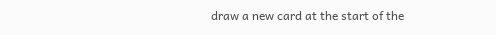draw a new card at the start of the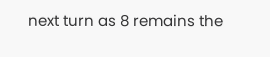next turn as 8 remains the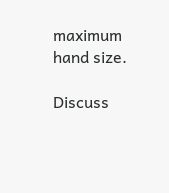maximum hand size.

Discuss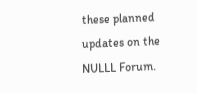these planned updates on the NULLL Forum.